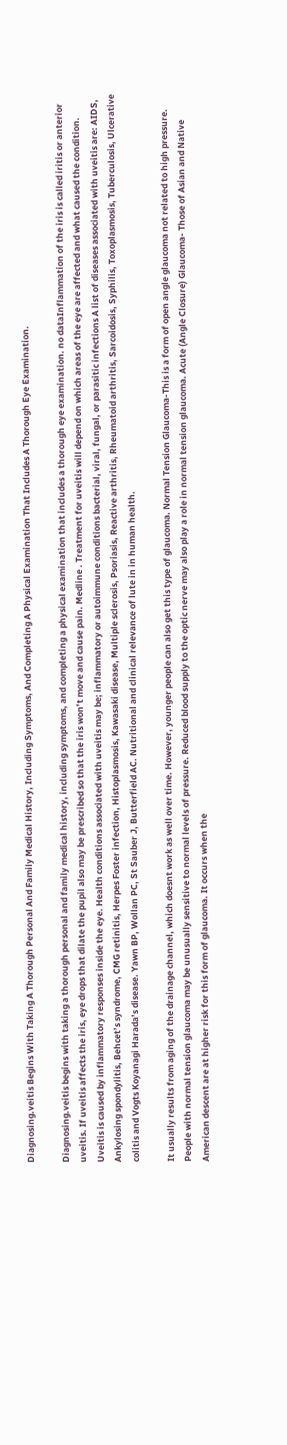Diagnosing.veitis Begins With Taking A Thorough Personal And Family Medical History, Including Symptoms, And Completing A Physical Examination That Includes A Thorough Eye Examination.

Diagnosing.veitis begins with taking a thorough personal and family medical history, including symptoms, and completing a physical examination that includes a thorough eye examination. no dataInflammation of the iris is called iritis or anterior uveitis. If uveitis affects the iris, eye drops that dilate the pupil also may be prescribed so that the iris won’t move and cause pain. Medline . Treatment for uveitis will depend on which areas of the eye are affected and what caused the condition. Uveitis is caused by inflammatory responses inside the eye. Health conditions associated with uveitis may be; inflammatory or autoimmune conditions bacterial, viral, fungal, or parasitic infections A list of diseases associated with uveitis are: AIDS, Ankylosing spondylitis, Behcet’s syndrome, CMG retinitis, Herpes Foster infection, Histoplasmosis, Kawasaki disease, Multiple sclerosis, Psoriasis, Reactive arthritis, Rheumatoid arthritis, Sarcoidosis, Syphilis, Toxoplasmosis, Tuberculosis, Ulcerative colitis and Vogts Koyanagi Harada’s disease. Yawn BP, Wollan PC, St Sauber J, Butterfield AC. Nutritional and clinical relevance of lute in in human health.

It usually results from aging of the drainage channel, which doesnt work as well over time. However, younger people can also get this type of glaucoma. Normal Tension Glaucoma-This is a form of open angle glaucoma not related to high pressure. People with normal tension glaucoma may be unusually sensitive to normal levels of pressure. Reduced blood supply to the optic nerve may also play a role in normal tension glaucoma. Acute (Angle Closure) Glaucoma- Those of Asian and Native American descent are at higher risk for this form of glaucoma. It occurs when the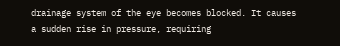drainage system of the eye becomes blocked. It causes a sudden rise in pressure, requiring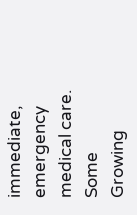immediate, emergency medical care. Some Growing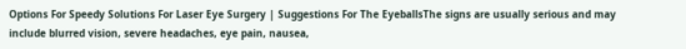Options For Speedy Solutions For Laser Eye Surgery | Suggestions For The EyeballsThe signs are usually serious and may include blurred vision, severe headaches, eye pain, nausea,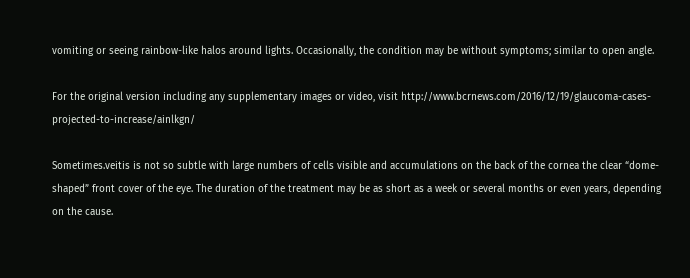vomiting or seeing rainbow-like halos around lights. Occasionally, the condition may be without symptoms; similar to open angle.

For the original version including any supplementary images or video, visit http://www.bcrnews.com/2016/12/19/glaucoma-cases-projected-to-increase/ainlkgn/

Sometimes.veitis is not so subtle with large numbers of cells visible and accumulations on the back of the cornea the clear “dome-shaped” front cover of the eye. The duration of the treatment may be as short as a week or several months or even years, depending on the cause.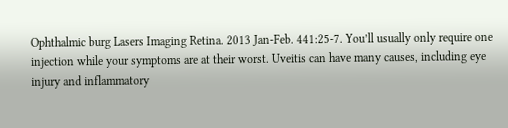Ophthalmic burg Lasers Imaging Retina. 2013 Jan-Feb. 441:25-7. You’ll usually only require one injection while your symptoms are at their worst. Uveitis can have many causes, including eye injury and inflammatory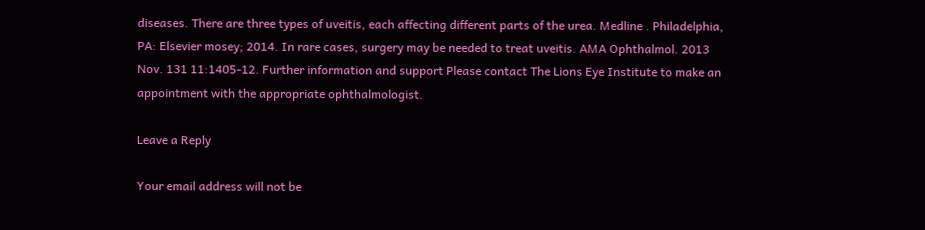diseases. There are three types of uveitis, each affecting different parts of the urea. Medline . Philadelphia, PA: Elsevier mosey; 2014. In rare cases, surgery may be needed to treat uveitis. AMA Ophthalmol. 2013 Nov. 131 11:1405-12. Further information and support Please contact The Lions Eye Institute to make an appointment with the appropriate ophthalmologist.

Leave a Reply

Your email address will not be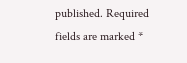published. Required fields are marked *